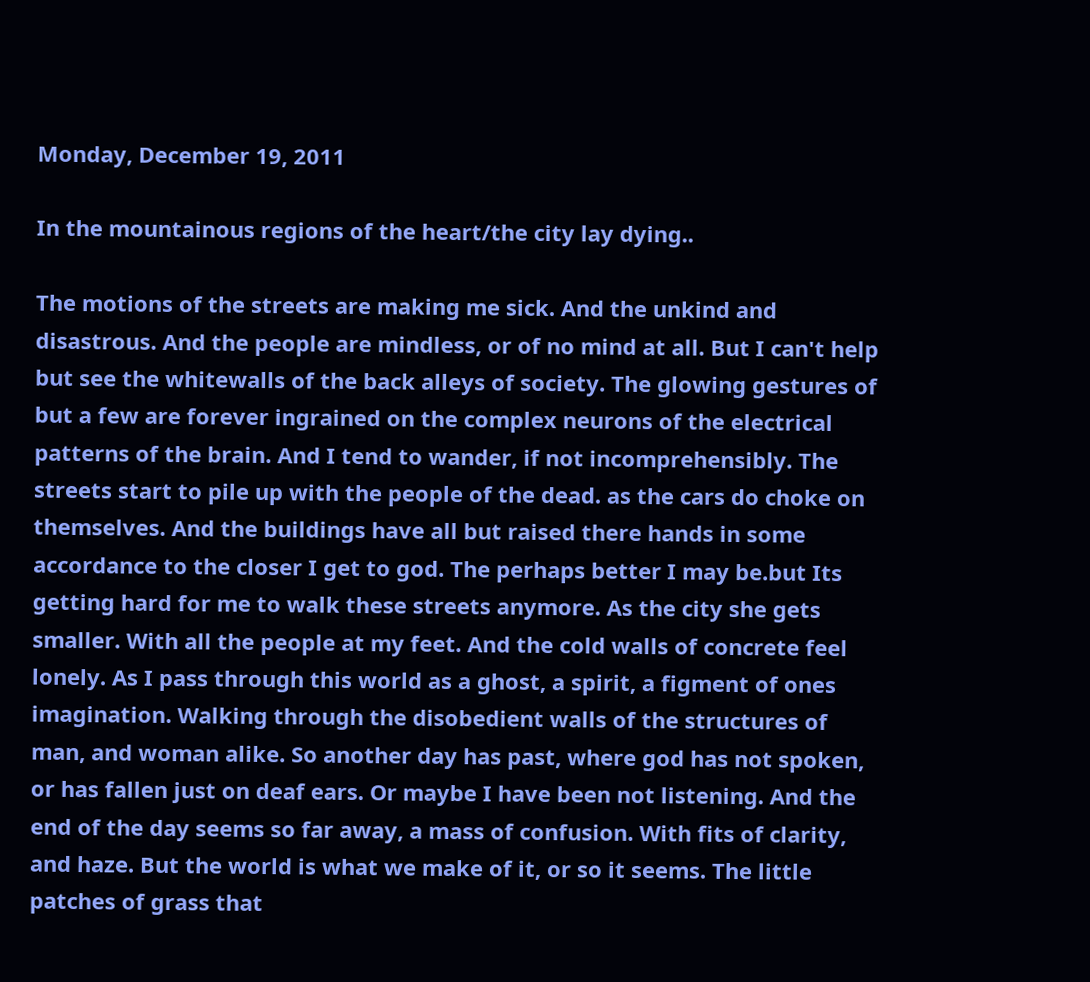Monday, December 19, 2011

In the mountainous regions of the heart/the city lay dying..

The motions of the streets are making me sick. And the unkind and disastrous. And the people are mindless, or of no mind at all. But I can't help but see the whitewalls of the back alleys of society. The glowing gestures of but a few are forever ingrained on the complex neurons of the electrical patterns of the brain. And I tend to wander, if not incomprehensibly. The streets start to pile up with the people of the dead. as the cars do choke on themselves. And the buildings have all but raised there hands in some accordance to the closer I get to god. The perhaps better I may be.but Its getting hard for me to walk these streets anymore. As the city she gets smaller. With all the people at my feet. And the cold walls of concrete feel lonely. As I pass through this world as a ghost, a spirit, a figment of ones imagination. Walking through the disobedient walls of the structures of man, and woman alike. So another day has past, where god has not spoken, or has fallen just on deaf ears. Or maybe I have been not listening. And the end of the day seems so far away, a mass of confusion. With fits of clarity, and haze. But the world is what we make of it, or so it seems. The little patches of grass that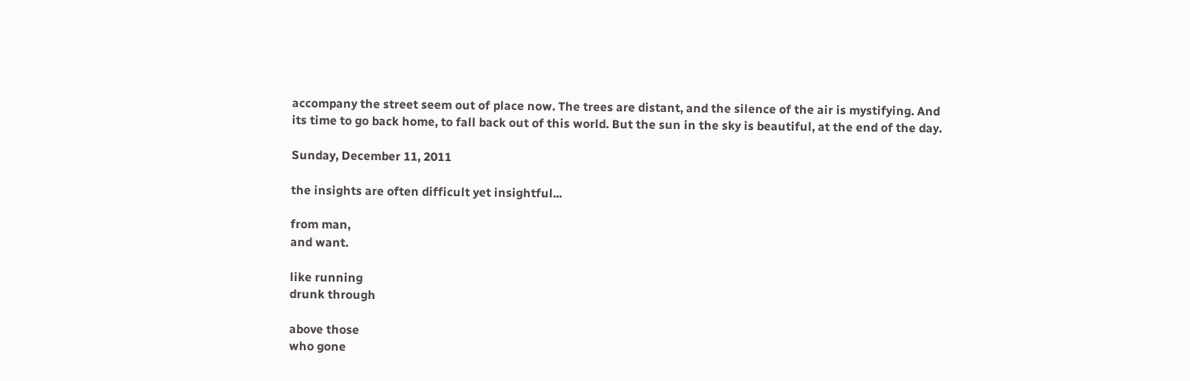accompany the street seem out of place now. The trees are distant, and the silence of the air is mystifying. And its time to go back home, to fall back out of this world. But the sun in the sky is beautiful, at the end of the day.

Sunday, December 11, 2011

the insights are often difficult yet insightful...

from man,
and want.

like running
drunk through

above those
who gone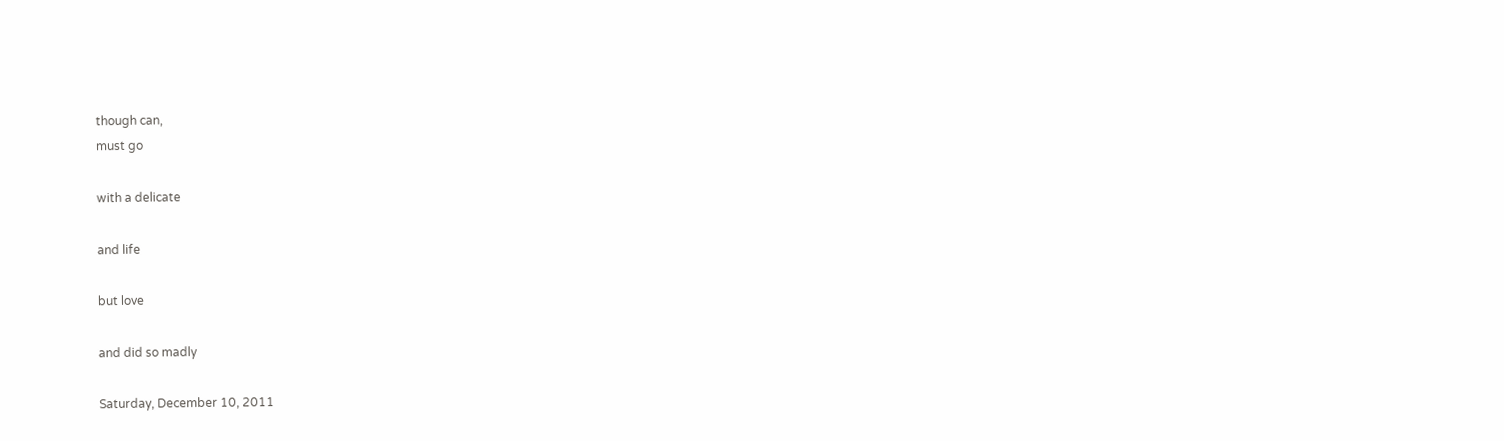though can,
must go

with a delicate

and life

but love

and did so madly

Saturday, December 10, 2011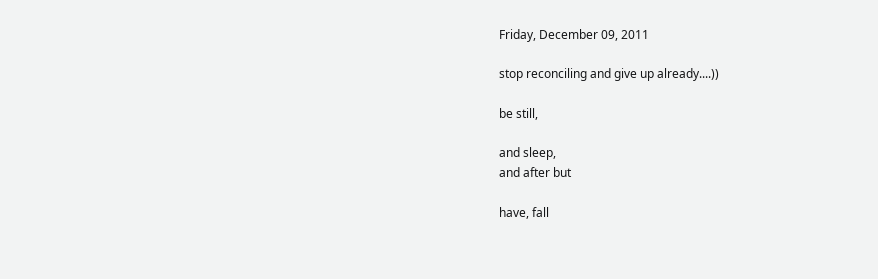Friday, December 09, 2011

stop reconciling and give up already....))

be still,

and sleep,
and after but

have, fall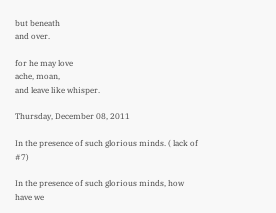but beneath
and over.

for he may love
ache, moan,
and leave like whisper.

Thursday, December 08, 2011

In the presence of such glorious minds. ( lack of #7)

In the presence of such glorious minds, how have we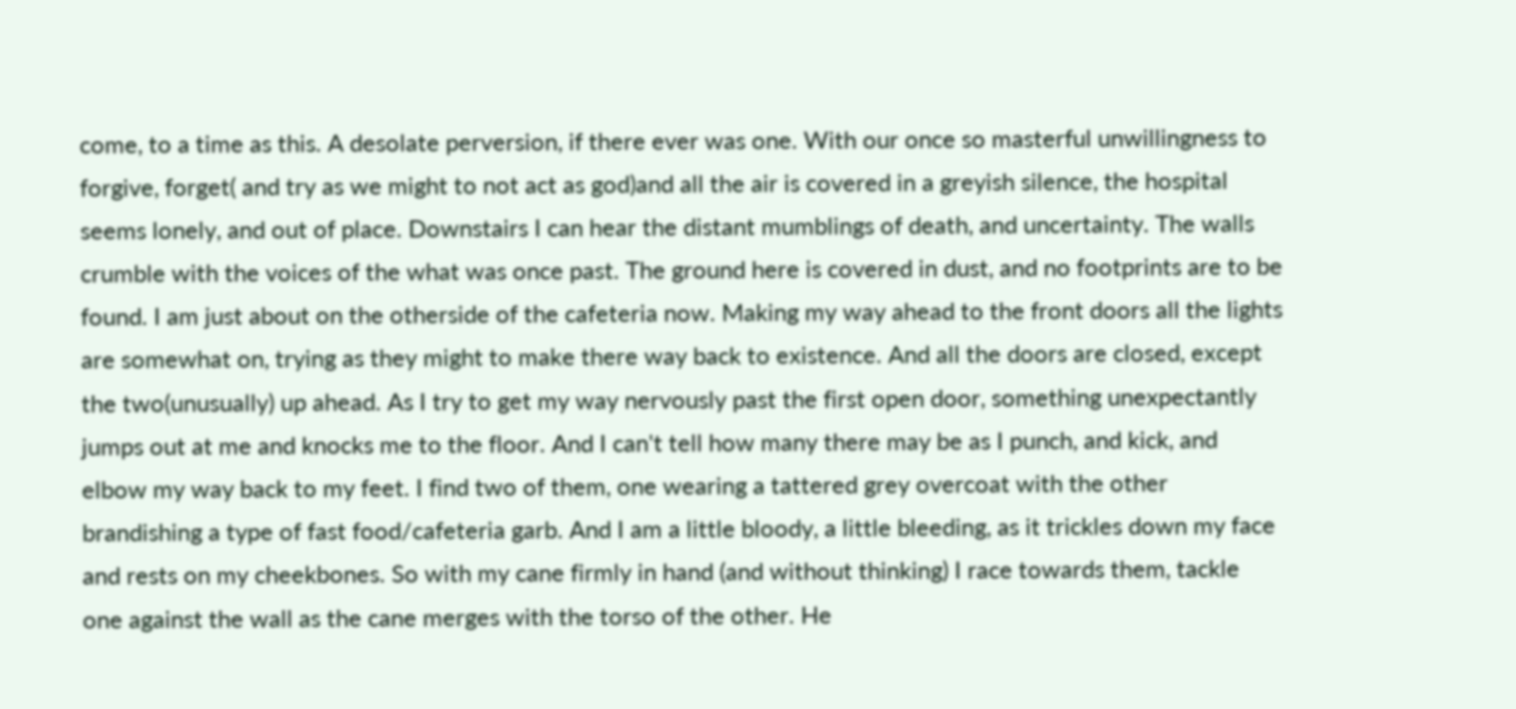come, to a time as this. A desolate perversion, if there ever was one. With our once so masterful unwillingness to forgive, forget( and try as we might to not act as god)and all the air is covered in a greyish silence, the hospital seems lonely, and out of place. Downstairs I can hear the distant mumblings of death, and uncertainty. The walls crumble with the voices of the what was once past. The ground here is covered in dust, and no footprints are to be found. I am just about on the otherside of the cafeteria now. Making my way ahead to the front doors all the lights are somewhat on, trying as they might to make there way back to existence. And all the doors are closed, except the two(unusually) up ahead. As I try to get my way nervously past the first open door, something unexpectantly jumps out at me and knocks me to the floor. And I can't tell how many there may be as I punch, and kick, and elbow my way back to my feet. I find two of them, one wearing a tattered grey overcoat with the other brandishing a type of fast food/cafeteria garb. And I am a little bloody, a little bleeding, as it trickles down my face and rests on my cheekbones. So with my cane firmly in hand (and without thinking) I race towards them, tackle one against the wall as the cane merges with the torso of the other. He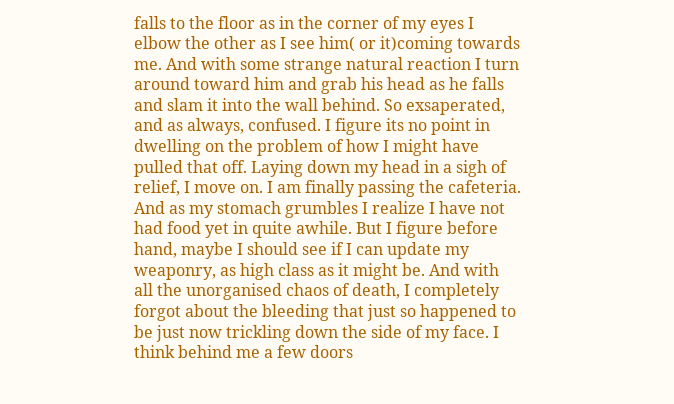falls to the floor as in the corner of my eyes I elbow the other as I see him( or it)coming towards me. And with some strange natural reaction I turn around toward him and grab his head as he falls and slam it into the wall behind. So exsaperated, and as always, confused. I figure its no point in dwelling on the problem of how I might have pulled that off. Laying down my head in a sigh of relief, I move on. I am finally passing the cafeteria. And as my stomach grumbles I realize I have not had food yet in quite awhile. But I figure before hand, maybe I should see if I can update my weaponry, as high class as it might be. And with all the unorganised chaos of death, I completely forgot about the bleeding that just so happened to be just now trickling down the side of my face. I think behind me a few doors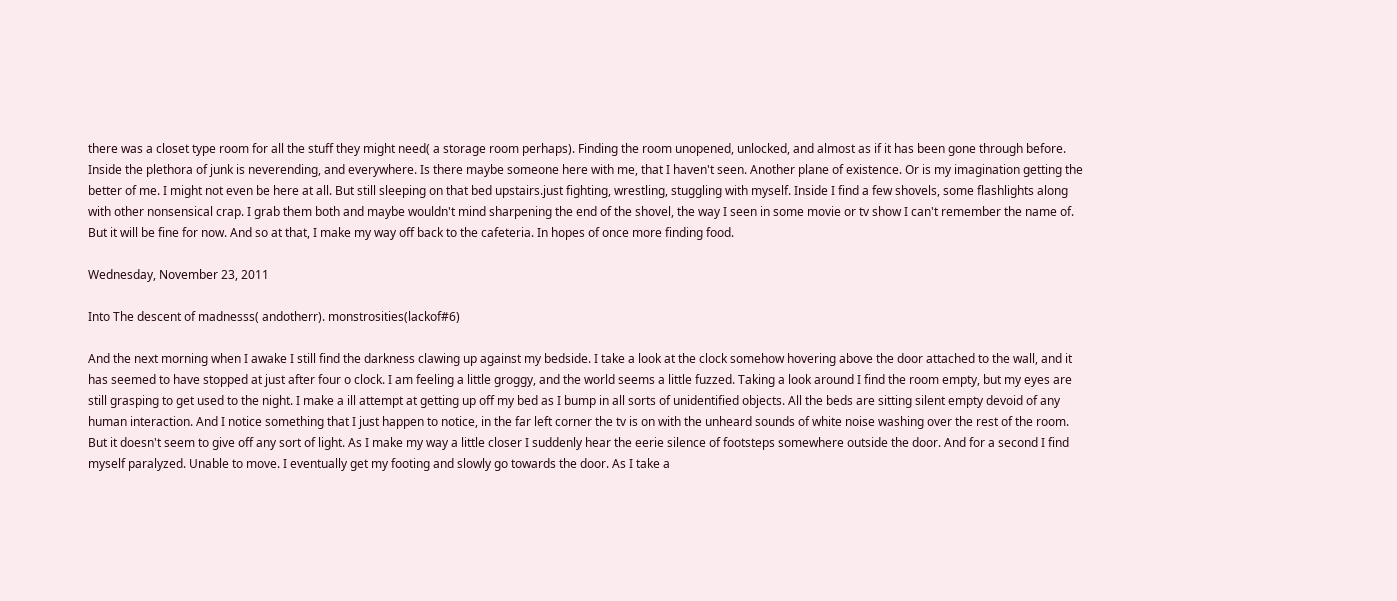there was a closet type room for all the stuff they might need( a storage room perhaps). Finding the room unopened, unlocked, and almost as if it has been gone through before. Inside the plethora of junk is neverending, and everywhere. Is there maybe someone here with me, that I haven't seen. Another plane of existence. Or is my imagination getting the better of me. I might not even be here at all. But still sleeping on that bed upstairs.just fighting, wrestling, stuggling with myself. Inside I find a few shovels, some flashlights along with other nonsensical crap. I grab them both and maybe wouldn't mind sharpening the end of the shovel, the way I seen in some movie or tv show I can't remember the name of. But it will be fine for now. And so at that, I make my way off back to the cafeteria. In hopes of once more finding food.

Wednesday, November 23, 2011

Into The descent of madnesss( andotherr). monstrosities(lackof#6)

And the next morning when I awake I still find the darkness clawing up against my bedside. I take a look at the clock somehow hovering above the door attached to the wall, and it has seemed to have stopped at just after four o clock. I am feeling a little groggy, and the world seems a little fuzzed. Taking a look around I find the room empty, but my eyes are still grasping to get used to the night. I make a ill attempt at getting up off my bed as I bump in all sorts of unidentified objects. All the beds are sitting silent empty devoid of any human interaction. And I notice something that I just happen to notice, in the far left corner the tv is on with the unheard sounds of white noise washing over the rest of the room. But it doesn't seem to give off any sort of light. As I make my way a little closer I suddenly hear the eerie silence of footsteps somewhere outside the door. And for a second I find myself paralyzed. Unable to move. I eventually get my footing and slowly go towards the door. As I take a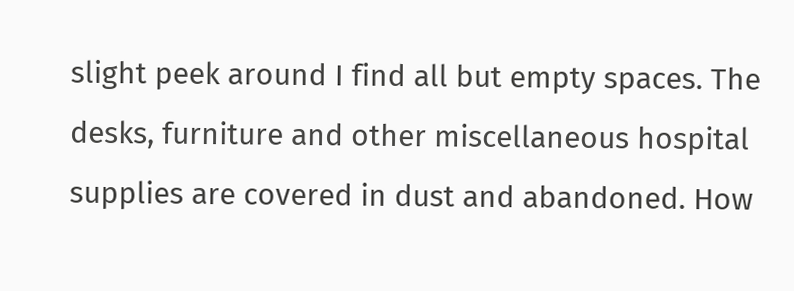slight peek around I find all but empty spaces. The desks, furniture and other miscellaneous hospital supplies are covered in dust and abandoned. How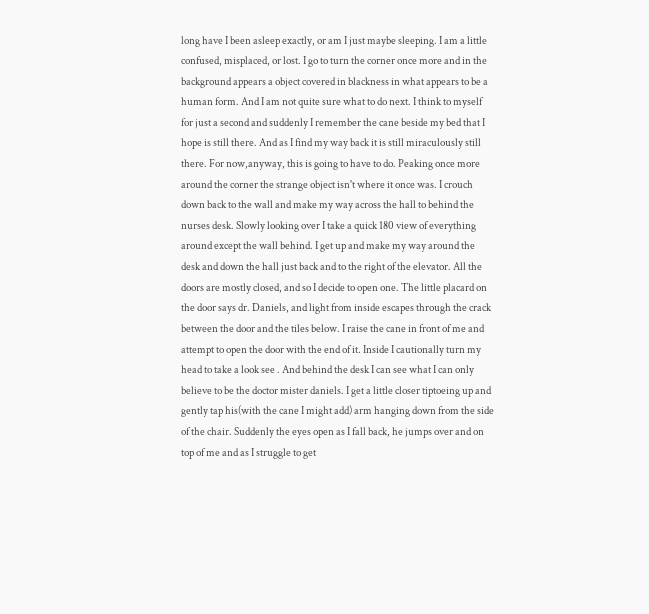long have I been asleep exactly, or am I just maybe sleeping. I am a little confused, misplaced, or lost. I go to turn the corner once more and in the background appears a object covered in blackness in what appears to be a human form. And I am not quite sure what to do next. I think to myself for just a second and suddenly I remember the cane beside my bed that I hope is still there. And as I find my way back it is still miraculously still there. For now,anyway, this is going to have to do. Peaking once more around the corner the strange object isn't where it once was. I crouch down back to the wall and make my way across the hall to behind the nurses desk. Slowly looking over I take a quick 180 view of everything around except the wall behind. I get up and make my way around the desk and down the hall just back and to the right of the elevator. All the doors are mostly closed, and so I decide to open one. The little placard on the door says dr. Daniels, and light from inside escapes through the crack between the door and the tiles below. I raise the cane in front of me and attempt to open the door with the end of it. Inside I cautionally turn my head to take a look see . And behind the desk I can see what I can only believe to be the doctor mister daniels. I get a little closer tiptoeing up and gently tap his(with the cane I might add) arm hanging down from the side of the chair. Suddenly the eyes open as I fall back, he jumps over and on top of me and as I struggle to get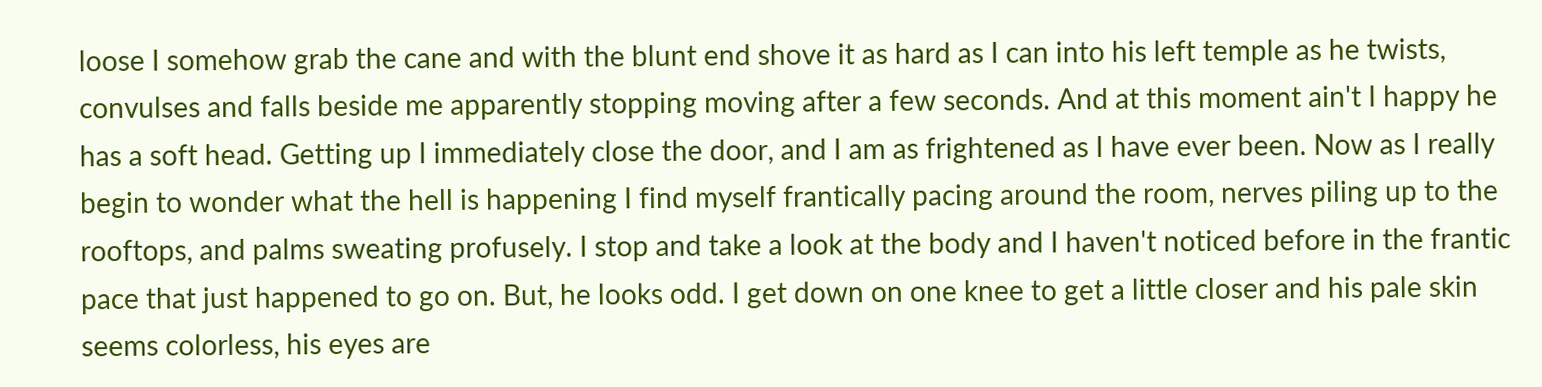loose I somehow grab the cane and with the blunt end shove it as hard as I can into his left temple as he twists, convulses and falls beside me apparently stopping moving after a few seconds. And at this moment ain't I happy he has a soft head. Getting up I immediately close the door, and I am as frightened as I have ever been. Now as I really begin to wonder what the hell is happening I find myself frantically pacing around the room, nerves piling up to the rooftops, and palms sweating profusely. I stop and take a look at the body and I haven't noticed before in the frantic pace that just happened to go on. But, he looks odd. I get down on one knee to get a little closer and his pale skin seems colorless, his eyes are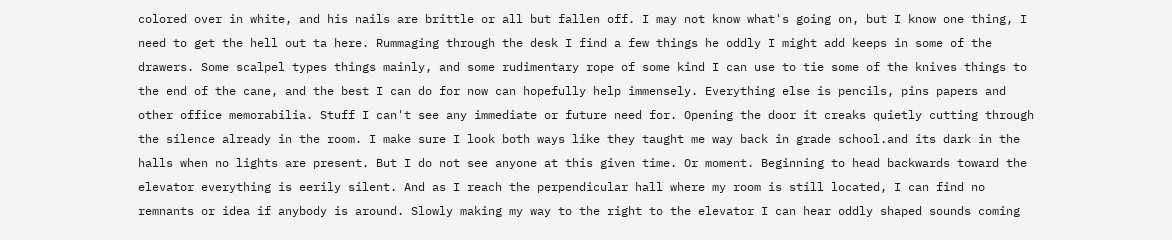colored over in white, and his nails are brittle or all but fallen off. I may not know what's going on, but I know one thing, I need to get the hell out ta here. Rummaging through the desk I find a few things he oddly I might add keeps in some of the drawers. Some scalpel types things mainly, and some rudimentary rope of some kind I can use to tie some of the knives things to the end of the cane, and the best I can do for now can hopefully help immensely. Everything else is pencils, pins papers and other office memorabilia. Stuff I can't see any immediate or future need for. Opening the door it creaks quietly cutting through the silence already in the room. I make sure I look both ways like they taught me way back in grade school.and its dark in the halls when no lights are present. But I do not see anyone at this given time. Or moment. Beginning to head backwards toward the elevator everything is eerily silent. And as I reach the perpendicular hall where my room is still located, I can find no remnants or idea if anybody is around. Slowly making my way to the right to the elevator I can hear oddly shaped sounds coming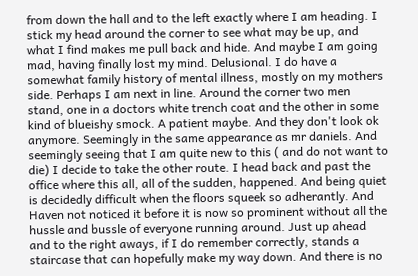from down the hall and to the left exactly where I am heading. I stick my head around the corner to see what may be up, and what I find makes me pull back and hide. And maybe I am going mad, having finally lost my mind. Delusional. I do have a somewhat family history of mental illness, mostly on my mothers side. Perhaps I am next in line. Around the corner two men stand, one in a doctors white trench coat and the other in some kind of blueishy smock. A patient maybe. And they don't look ok anymore. Seemingly in the same appearance as mr daniels. And seemingly seeing that I am quite new to this ( and do not want to die) I decide to take the other route. I head back and past the office where this all, all of the sudden, happened. And being quiet is decidedly difficult when the floors squeek so adherantly. And Haven not noticed it before it is now so prominent without all the hussle and bussle of everyone running around. Just up ahead and to the right aways, if I do remember correctly, stands a staircase that can hopefully make my way down. And there is no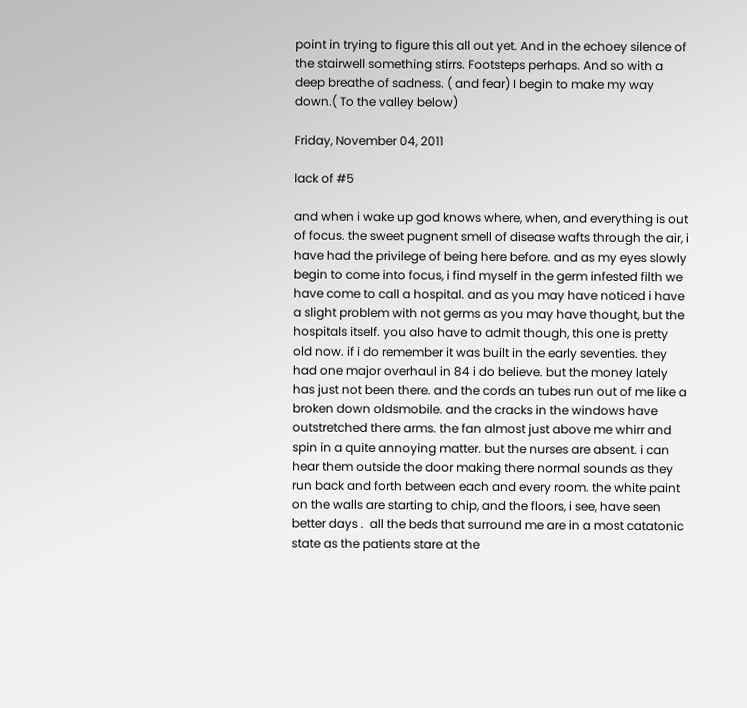point in trying to figure this all out yet. And in the echoey silence of the stairwell something stirrs. Footsteps perhaps. And so with a deep breathe of sadness. ( and fear) I begin to make my way down.( To the valley below)

Friday, November 04, 2011

lack of #5

and when i wake up god knows where, when, and everything is out of focus. the sweet pugnent smell of disease wafts through the air, i have had the privilege of being here before. and as my eyes slowly begin to come into focus, i find myself in the germ infested filth we have come to call a hospital. and as you may have noticed i have a slight problem with not germs as you may have thought, but the hospitals itself. you also have to admit though, this one is pretty old now. if i do remember it was built in the early seventies. they had one major overhaul in 84 i do believe. but the money lately has just not been there. and the cords an tubes run out of me like a broken down oldsmobile. and the cracks in the windows have outstretched there arms. the fan almost just above me whirr and spin in a quite annoying matter. but the nurses are absent. i can hear them outside the door making there normal sounds as they run back and forth between each and every room. the white paint on the walls are starting to chip, and the floors, i see, have seen better days .  all the beds that surround me are in a most catatonic state as the patients stare at the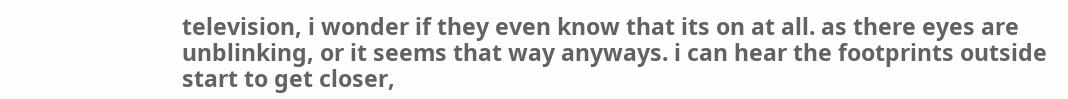television, i wonder if they even know that its on at all. as there eyes are unblinking, or it seems that way anyways. i can hear the footprints outside start to get closer,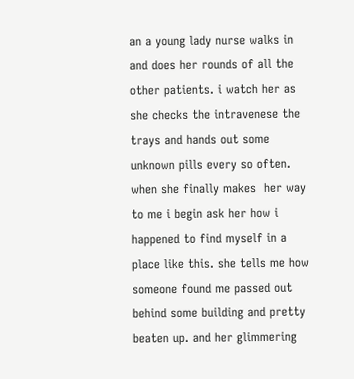an a young lady nurse walks in and does her rounds of all the other patients. i watch her as she checks the intravenese the trays and hands out some unknown pills every so often.  when she finally makes  her way to me i begin ask her how i  happened to find myself in a place like this. she tells me how someone found me passed out behind some building and pretty beaten up. and her glimmering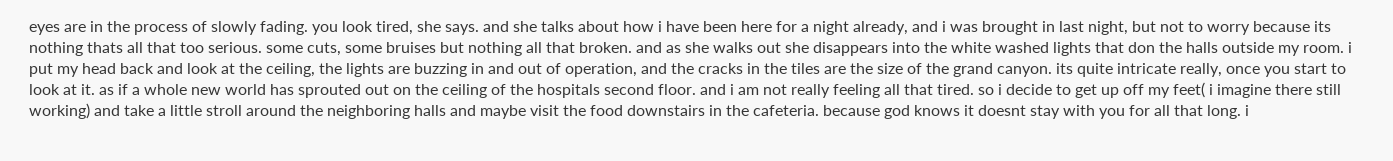eyes are in the process of slowly fading. you look tired, she says. and she talks about how i have been here for a night already, and i was brought in last night, but not to worry because its nothing thats all that too serious. some cuts, some bruises but nothing all that broken. and as she walks out she disappears into the white washed lights that don the halls outside my room. i put my head back and look at the ceiling, the lights are buzzing in and out of operation, and the cracks in the tiles are the size of the grand canyon. its quite intricate really, once you start to look at it. as if a whole new world has sprouted out on the ceiling of the hospitals second floor. and i am not really feeling all that tired. so i decide to get up off my feet( i imagine there still working) and take a little stroll around the neighboring halls and maybe visit the food downstairs in the cafeteria. because god knows it doesnt stay with you for all that long. i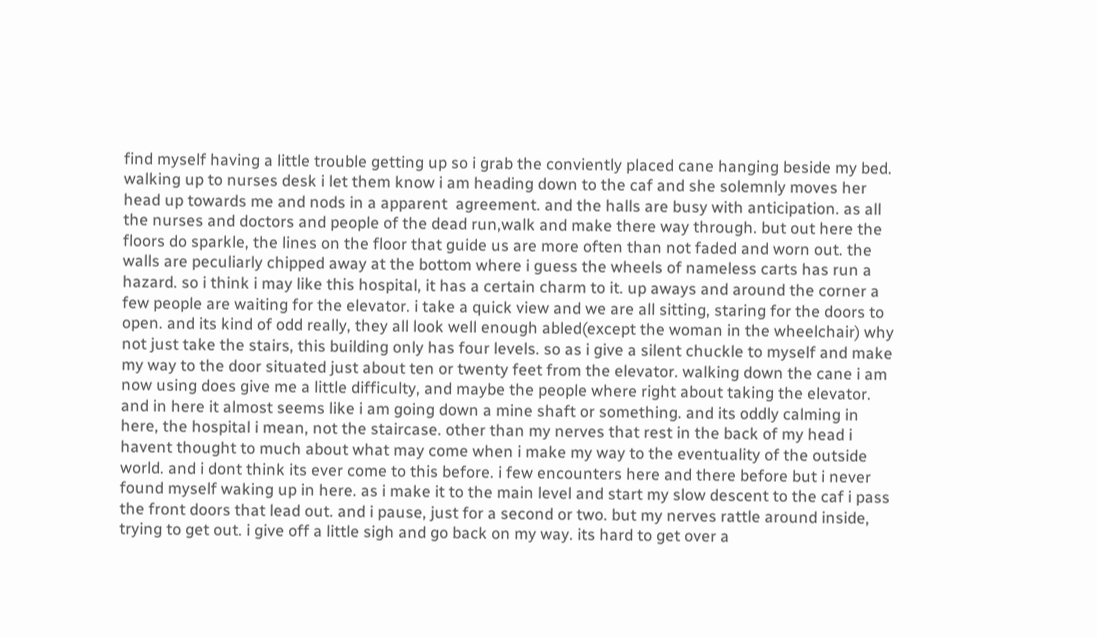find myself having a little trouble getting up so i grab the conviently placed cane hanging beside my bed. walking up to nurses desk i let them know i am heading down to the caf and she solemnly moves her head up towards me and nods in a apparent  agreement. and the halls are busy with anticipation. as all the nurses and doctors and people of the dead run,walk and make there way through. but out here the floors do sparkle, the lines on the floor that guide us are more often than not faded and worn out. the walls are peculiarly chipped away at the bottom where i guess the wheels of nameless carts has run a hazard. so i think i may like this hospital, it has a certain charm to it. up aways and around the corner a few people are waiting for the elevator. i take a quick view and we are all sitting, staring for the doors to open. and its kind of odd really, they all look well enough abled(except the woman in the wheelchair) why not just take the stairs, this building only has four levels. so as i give a silent chuckle to myself and make my way to the door situated just about ten or twenty feet from the elevator. walking down the cane i am now using does give me a little difficulty, and maybe the people where right about taking the elevator. and in here it almost seems like i am going down a mine shaft or something. and its oddly calming in here, the hospital i mean, not the staircase. other than my nerves that rest in the back of my head i havent thought to much about what may come when i make my way to the eventuality of the outside world. and i dont think its ever come to this before. i few encounters here and there before but i never found myself waking up in here. as i make it to the main level and start my slow descent to the caf i pass the front doors that lead out. and i pause, just for a second or two. but my nerves rattle around inside, trying to get out. i give off a little sigh and go back on my way. its hard to get over a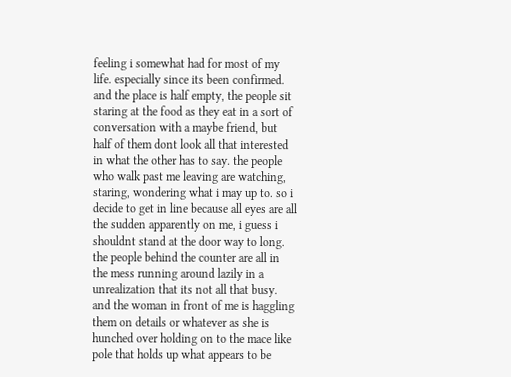feeling i somewhat had for most of my life. especially since its been confirmed. and the place is half empty, the people sit staring at the food as they eat in a sort of conversation with a maybe friend, but half of them dont look all that interested in what the other has to say. the people who walk past me leaving are watching, staring, wondering what i may up to. so i decide to get in line because all eyes are all the sudden apparently on me, i guess i shouldnt stand at the door way to long. the people behind the counter are all in the mess running around lazily in a unrealization that its not all that busy. and the woman in front of me is haggling them on details or whatever as she is hunched over holding on to the mace like pole that holds up what appears to be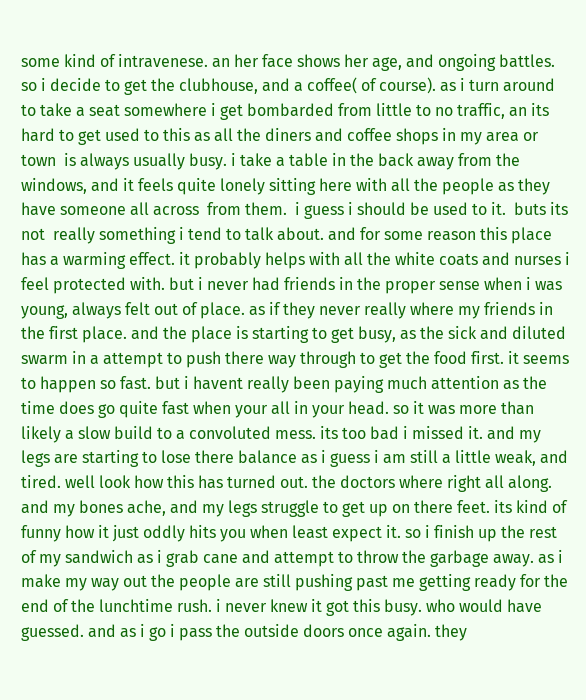some kind of intravenese. an her face shows her age, and ongoing battles. so i decide to get the clubhouse, and a coffee( of course). as i turn around to take a seat somewhere i get bombarded from little to no traffic, an its hard to get used to this as all the diners and coffee shops in my area or town  is always usually busy. i take a table in the back away from the windows, and it feels quite lonely sitting here with all the people as they have someone all across  from them.  i guess i should be used to it.  buts its not  really something i tend to talk about. and for some reason this place has a warming effect. it probably helps with all the white coats and nurses i feel protected with. but i never had friends in the proper sense when i was young, always felt out of place. as if they never really where my friends in the first place. and the place is starting to get busy, as the sick and diluted swarm in a attempt to push there way through to get the food first. it seems to happen so fast. but i havent really been paying much attention as the time does go quite fast when your all in your head. so it was more than likely a slow build to a convoluted mess. its too bad i missed it. and my legs are starting to lose there balance as i guess i am still a little weak, and tired. well look how this has turned out. the doctors where right all along. and my bones ache, and my legs struggle to get up on there feet. its kind of funny how it just oddly hits you when least expect it. so i finish up the rest of my sandwich as i grab cane and attempt to throw the garbage away. as i make my way out the people are still pushing past me getting ready for the end of the lunchtime rush. i never knew it got this busy. who would have guessed. and as i go i pass the outside doors once again. they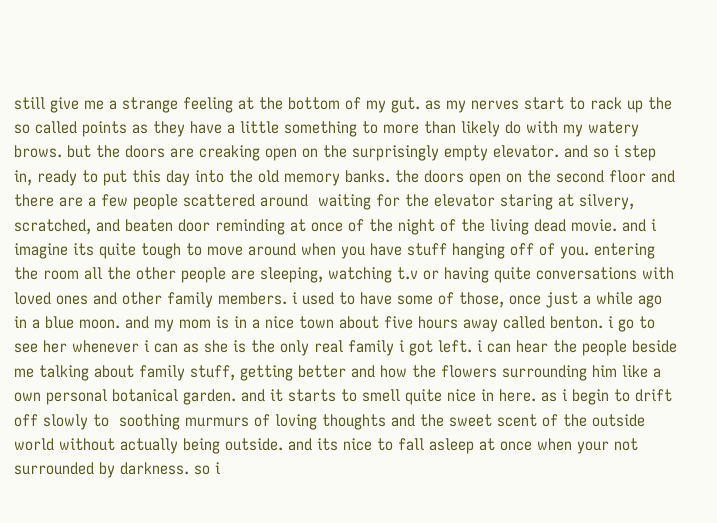still give me a strange feeling at the bottom of my gut. as my nerves start to rack up the so called points as they have a little something to more than likely do with my watery brows. but the doors are creaking open on the surprisingly empty elevator. and so i step in, ready to put this day into the old memory banks. the doors open on the second floor and there are a few people scattered around  waiting for the elevator staring at silvery, scratched, and beaten door reminding at once of the night of the living dead movie. and i imagine its quite tough to move around when you have stuff hanging off of you. entering the room all the other people are sleeping, watching t.v or having quite conversations with loved ones and other family members. i used to have some of those, once just a while ago in a blue moon. and my mom is in a nice town about five hours away called benton. i go to see her whenever i can as she is the only real family i got left. i can hear the people beside me talking about family stuff, getting better and how the flowers surrounding him like a own personal botanical garden. and it starts to smell quite nice in here. as i begin to drift off slowly to  soothing murmurs of loving thoughts and the sweet scent of the outside world without actually being outside. and its nice to fall asleep at once when your not surrounded by darkness. so i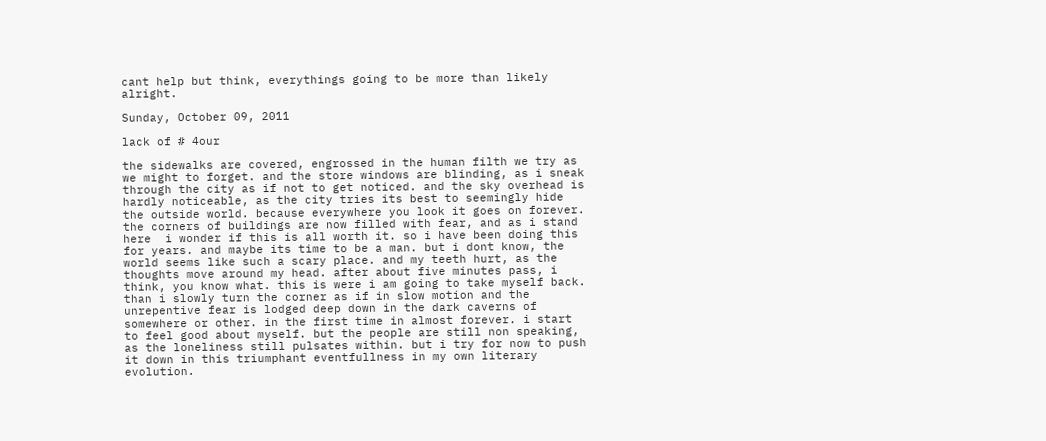cant help but think, everythings going to be more than likely alright.

Sunday, October 09, 2011

lack of # 4our

the sidewalks are covered, engrossed in the human filth we try as we might to forget. and the store windows are blinding, as i sneak through the city as if not to get noticed. and the sky overhead is hardly noticeable, as the city tries its best to seemingly hide the outside world. because everywhere you look it goes on forever. the corners of buildings are now filled with fear, and as i stand here  i wonder if this is all worth it. so i have been doing this for years. and maybe its time to be a man. but i dont know, the world seems like such a scary place. and my teeth hurt, as the thoughts move around my head. after about five minutes pass, i think, you know what. this is were i am going to take myself back. than i slowly turn the corner as if in slow motion and the unrepentive fear is lodged deep down in the dark caverns of somewhere or other. in the first time in almost forever. i start to feel good about myself. but the people are still non speaking, as the loneliness still pulsates within. but i try for now to push it down in this triumphant eventfullness in my own literary evolution.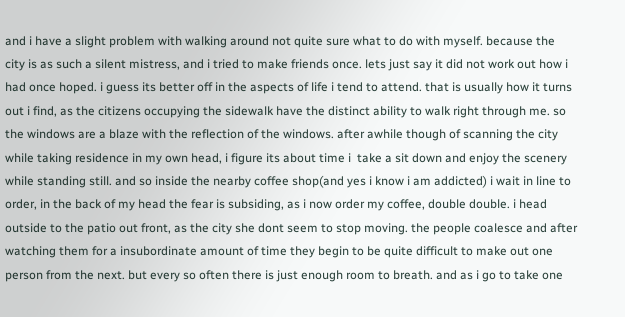and i have a slight problem with walking around not quite sure what to do with myself. because the city is as such a silent mistress, and i tried to make friends once. lets just say it did not work out how i had once hoped. i guess its better off in the aspects of life i tend to attend. that is usually how it turns out i find, as the citizens occupying the sidewalk have the distinct ability to walk right through me. so the windows are a blaze with the reflection of the windows. after awhile though of scanning the city while taking residence in my own head, i figure its about time i  take a sit down and enjoy the scenery while standing still. and so inside the nearby coffee shop(and yes i know i am addicted) i wait in line to order, in the back of my head the fear is subsiding, as i now order my coffee, double double. i head outside to the patio out front, as the city she dont seem to stop moving. the people coalesce and after watching them for a insubordinate amount of time they begin to be quite difficult to make out one person from the next. but every so often there is just enough room to breath. and as i go to take one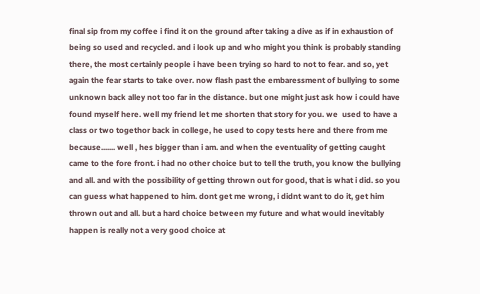final sip from my coffee i find it on the ground after taking a dive as if in exhaustion of being so used and recycled. and i look up and who might you think is probably standing there, the most certainly people i have been trying so hard to not to fear. and so, yet again the fear starts to take over. now flash past the embaressment of bullying to some unknown back alley not too far in the distance. but one might just ask how i could have found myself here. well my friend let me shorten that story for you. we  used to have a class or two togethor back in college, he used to copy tests here and there from me because....... well , hes bigger than i am. and when the eventuality of getting caught came to the fore front. i had no other choice but to tell the truth, you know the bullying and all. and with the possibility of getting thrown out for good, that is what i did. so you can guess what happened to him. dont get me wrong, i didnt want to do it, get him thrown out and all. but a hard choice between my future and what would inevitably happen is really not a very good choice at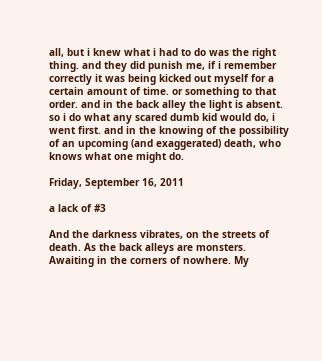all, but i knew what i had to do was the right thing. and they did punish me, if i remember correctly it was being kicked out myself for a certain amount of time. or something to that order. and in the back alley the light is absent. so i do what any scared dumb kid would do, i went first. and in the knowing of the possibility of an upcoming (and exaggerated) death, who knows what one might do.

Friday, September 16, 2011

a lack of #3

And the darkness vibrates, on the streets of death. As the back alleys are monsters. Awaiting in the corners of nowhere. My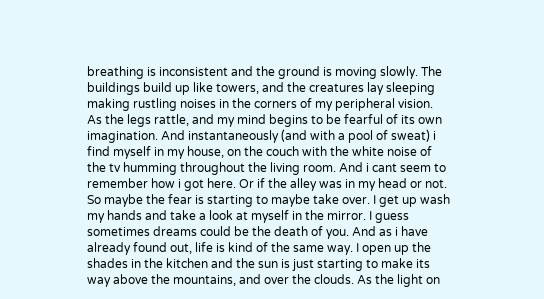breathing is inconsistent and the ground is moving slowly. The buildings build up like towers, and the creatures lay sleeping making rustling noises in the corners of my peripheral vision. As the legs rattle, and my mind begins to be fearful of its own imagination. And instantaneously (and with a pool of sweat) i find myself in my house, on the couch with the white noise of the tv humming throughout the living room. And i cant seem to remember how i got here. Or if the alley was in my head or not. So maybe the fear is starting to maybe take over. I get up wash my hands and take a look at myself in the mirror. I guess sometimes dreams could be the death of you. And as i have already found out, life is kind of the same way. I open up the shades in the kitchen and the sun is just starting to make its way above the mountains, and over the clouds. As the light on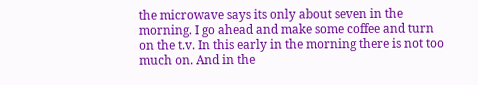the microwave says its only about seven in the  morning. I go ahead and make some coffee and turn on the t.v. In this early in the morning there is not too much on. And in the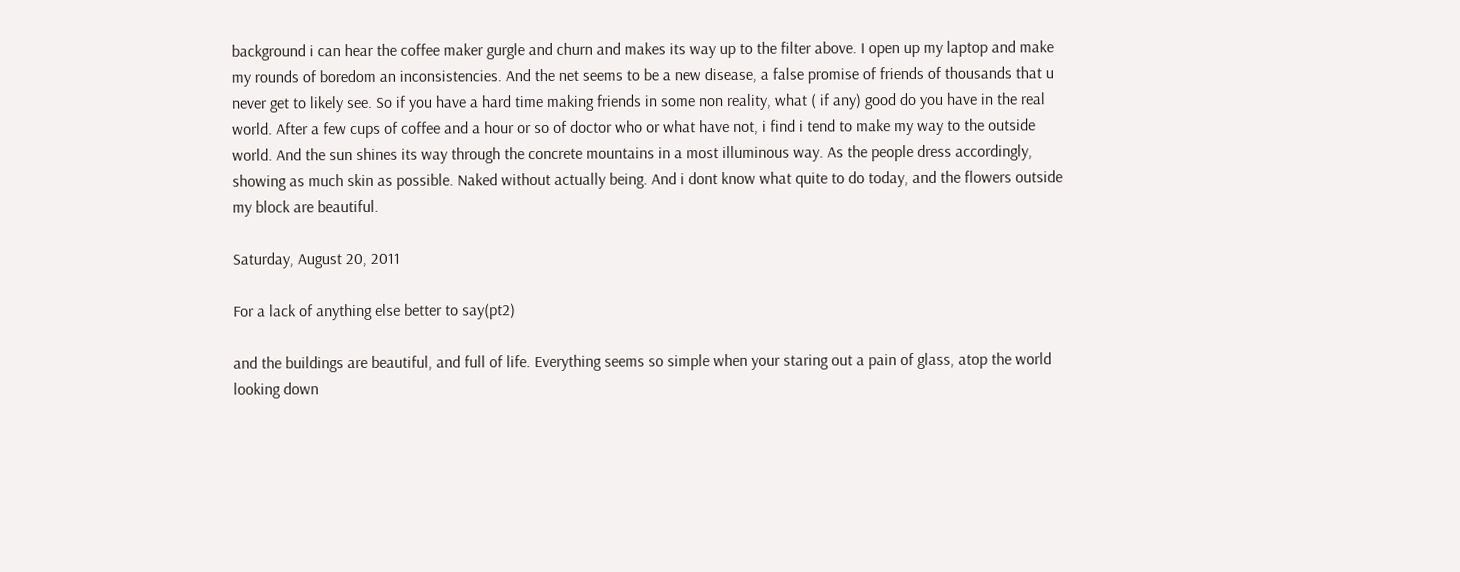background i can hear the coffee maker gurgle and churn and makes its way up to the filter above. I open up my laptop and make my rounds of boredom an inconsistencies. And the net seems to be a new disease, a false promise of friends of thousands that u never get to likely see. So if you have a hard time making friends in some non reality, what ( if any) good do you have in the real world. After a few cups of coffee and a hour or so of doctor who or what have not, i find i tend to make my way to the outside world. And the sun shines its way through the concrete mountains in a most illuminous way. As the people dress accordingly, showing as much skin as possible. Naked without actually being. And i dont know what quite to do today, and the flowers outside my block are beautiful.

Saturday, August 20, 2011

For a lack of anything else better to say(pt2)

and the buildings are beautiful, and full of life. Everything seems so simple when your staring out a pain of glass, atop the world looking down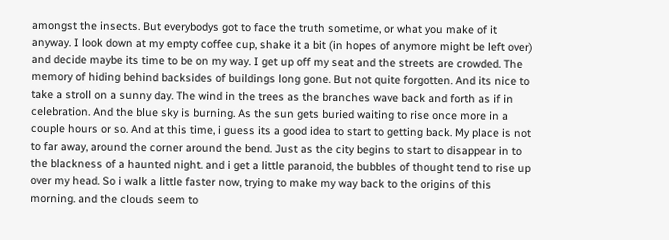amongst the insects. But everybodys got to face the truth sometime, or what you make of it anyway. I look down at my empty coffee cup, shake it a bit (in hopes of anymore might be left over) and decide maybe its time to be on my way. I get up off my seat and the streets are crowded. The memory of hiding behind backsides of buildings long gone. But not quite forgotten. And its nice to take a stroll on a sunny day. The wind in the trees as the branches wave back and forth as if in celebration. And the blue sky is burning. As the sun gets buried waiting to rise once more in a couple hours or so. And at this time, i guess its a good idea to start to getting back. My place is not to far away, around the corner around the bend. Just as the city begins to start to disappear in to the blackness of a haunted night. and i get a little paranoid, the bubbles of thought tend to rise up over my head. So i walk a little faster now, trying to make my way back to the origins of this morning. and the clouds seem to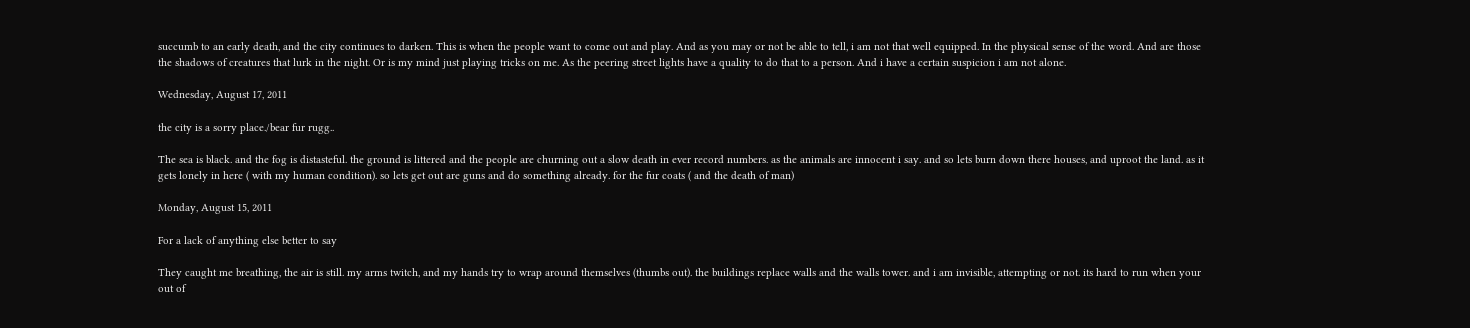succumb to an early death, and the city continues to darken. This is when the people want to come out and play. And as you may or not be able to tell, i am not that well equipped. In the physical sense of the word. And are those the shadows of creatures that lurk in the night. Or is my mind just playing tricks on me. As the peering street lights have a quality to do that to a person. And i have a certain suspicion i am not alone.

Wednesday, August 17, 2011

the city is a sorry place./bear fur rugg..

The sea is black. and the fog is distasteful. the ground is littered and the people are churning out a slow death in ever record numbers. as the animals are innocent i say. and so lets burn down there houses, and uproot the land. as it gets lonely in here ( with my human condition). so lets get out are guns and do something already. for the fur coats ( and the death of man)

Monday, August 15, 2011

For a lack of anything else better to say

They caught me breathing, the air is still. my arms twitch, and my hands try to wrap around themselves (thumbs out). the buildings replace walls and the walls tower. and i am invisible, attempting or not. its hard to run when your out of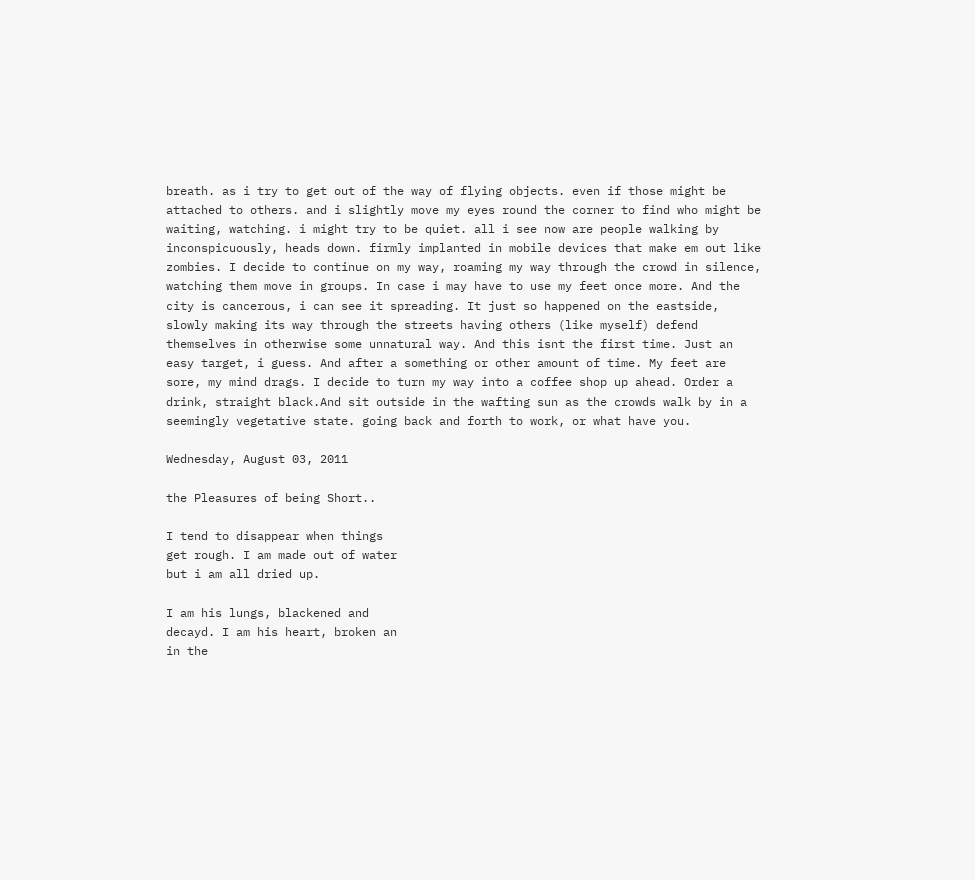breath. as i try to get out of the way of flying objects. even if those might be attached to others. and i slightly move my eyes round the corner to find who might be waiting, watching. i might try to be quiet. all i see now are people walking by inconspicuously, heads down. firmly implanted in mobile devices that make em out like zombies. I decide to continue on my way, roaming my way through the crowd in silence, watching them move in groups. In case i may have to use my feet once more. And the city is cancerous, i can see it spreading. It just so happened on the eastside, slowly making its way through the streets having others (like myself) defend themselves in otherwise some unnatural way. And this isnt the first time. Just an easy target, i guess. And after a something or other amount of time. My feet are sore, my mind drags. I decide to turn my way into a coffee shop up ahead. Order a drink, straight black.And sit outside in the wafting sun as the crowds walk by in a seemingly vegetative state. going back and forth to work, or what have you.

Wednesday, August 03, 2011

the Pleasures of being Short..

I tend to disappear when things
get rough. I am made out of water
but i am all dried up.

I am his lungs, blackened and
decayd. I am his heart, broken an
in the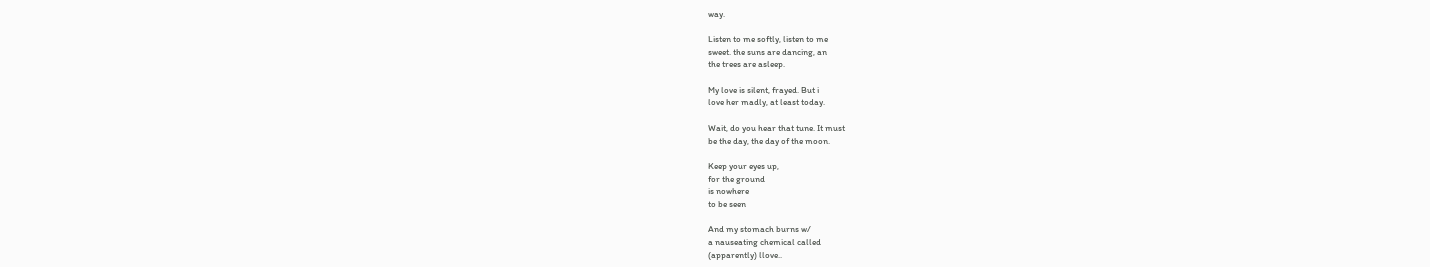way.

Listen to me softly, listen to me
sweet. the suns are dancing, an
the trees are asleep.

My love is silent, frayed. But i
love her madly, at least today.

Wait, do you hear that tune. It must
be the day, the day of the moon.

Keep your eyes up,
for the ground
is nowhere
to be seen

And my stomach burns w/
a nauseating chemical called
(apparently) llove..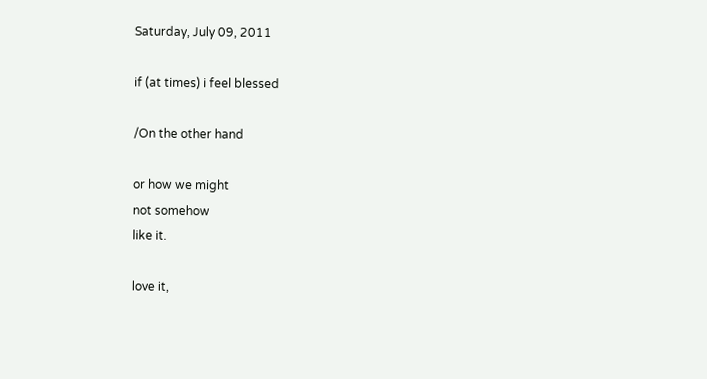Saturday, July 09, 2011

if (at times) i feel blessed

/On the other hand

or how we might
not somehow
like it.

love it,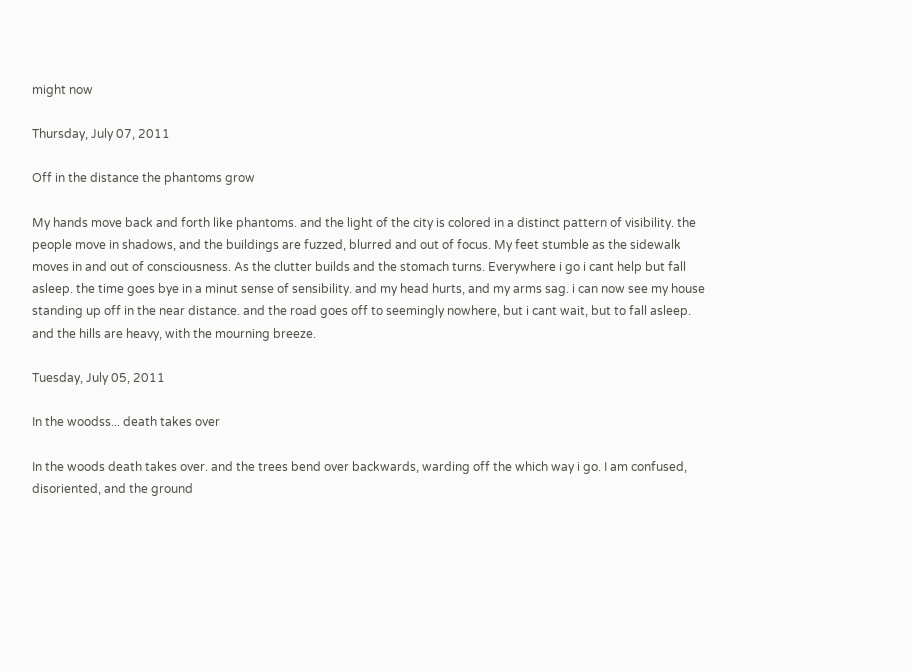might now

Thursday, July 07, 2011

Off in the distance the phantoms grow

My hands move back and forth like phantoms. and the light of the city is colored in a distinct pattern of visibility. the people move in shadows, and the buildings are fuzzed, blurred and out of focus. My feet stumble as the sidewalk moves in and out of consciousness. As the clutter builds and the stomach turns. Everywhere i go i cant help but fall asleep. the time goes bye in a minut sense of sensibility. and my head hurts, and my arms sag. i can now see my house standing up off in the near distance. and the road goes off to seemingly nowhere, but i cant wait, but to fall asleep. and the hills are heavy, with the mourning breeze.

Tuesday, July 05, 2011

In the woodss... death takes over

In the woods death takes over. and the trees bend over backwards, warding off the which way i go. I am confused, disoriented, and the ground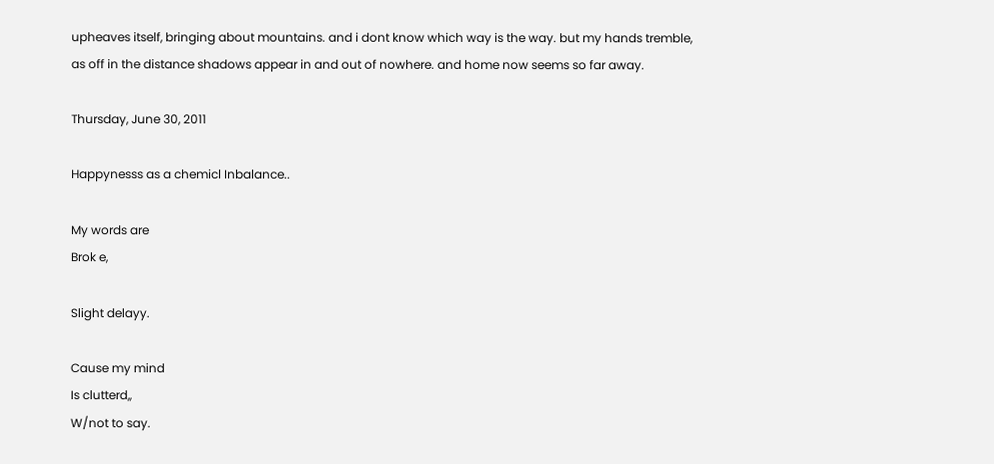upheaves itself, bringing about mountains. and i dont know which way is the way. but my hands tremble, as off in the distance shadows appear in and out of nowhere. and home now seems so far away.

Thursday, June 30, 2011

Happynesss as a chemicl Inbalance..

My words are
Brok e,

Slight delayy.

Cause my mind
Is clutterd,,
W/not to say.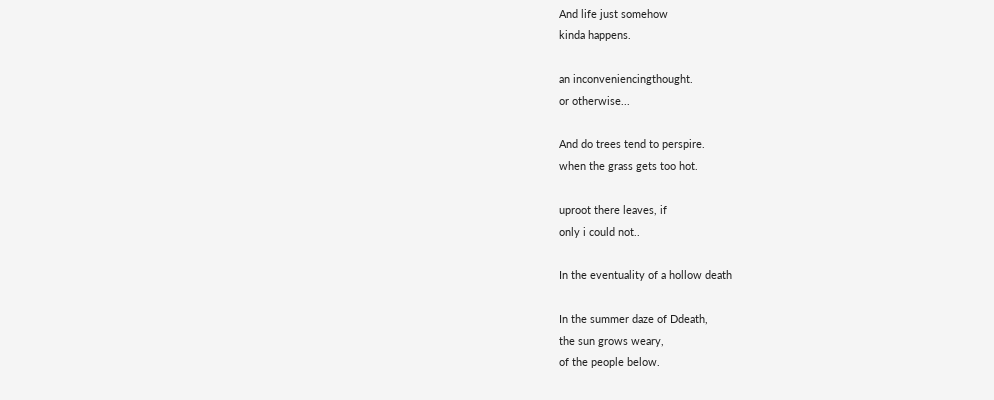And life just somehow
kinda happens.

an inconveniencingthought.
or otherwise...

And do trees tend to perspire.
when the grass gets too hot.

uproot there leaves, if
only i could not..

In the eventuality of a hollow death

In the summer daze of Ddeath,
the sun grows weary,
of the people below.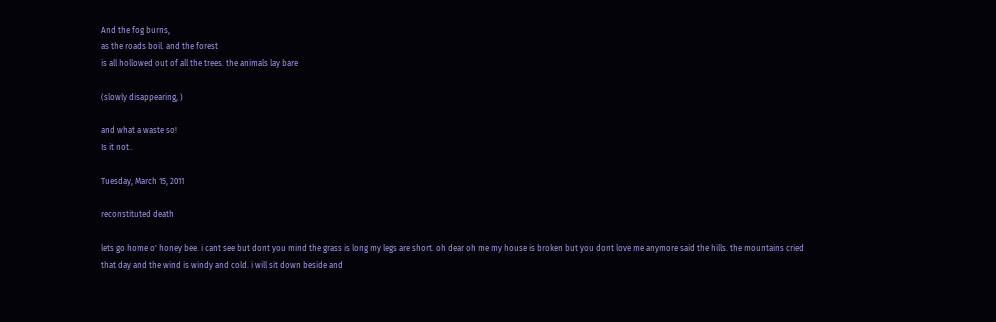And the fog burns,
as the roads boil. and the forest
is all hollowed out of all the trees. the animals lay bare

(slowly disappearing, )

and what a waste so!
Is it not..

Tuesday, March 15, 2011

reconstituted death

lets go home o' honey bee. i cant see but dont you mind the grass is long my legs are short. oh dear oh me my house is broken but you dont love me anymore said the hills. the mountains cried that day and the wind is windy and cold. i will sit down beside and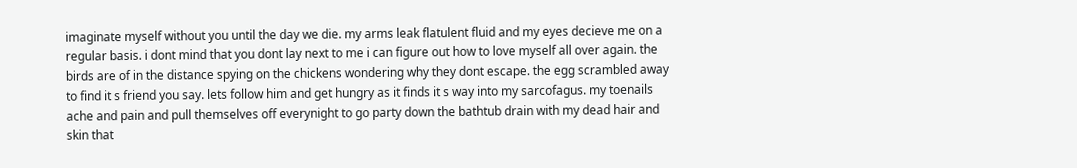imaginate myself without you until the day we die. my arms leak flatulent fluid and my eyes decieve me on a regular basis. i dont mind that you dont lay next to me i can figure out how to love myself all over again. the birds are of in the distance spying on the chickens wondering why they dont escape. the egg scrambled away to find it s friend you say. lets follow him and get hungry as it finds it s way into my sarcofagus. my toenails ache and pain and pull themselves off everynight to go party down the bathtub drain with my dead hair and skin that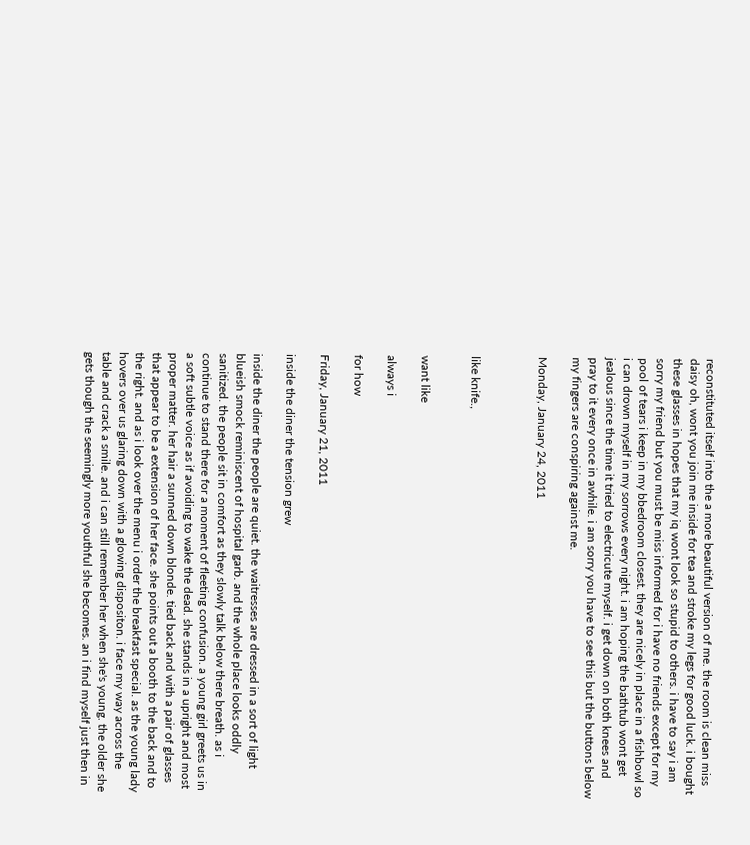reconstituted itself into the a more beautiful version of me. the room is clean miss daisy oh, wont you join me inside for tea and stroke my legs for good luck. i bought these glasses in hopes that my iq wont look so stupid to others. i have to say i am sorry my friend but you must be miss informed for i have no friends except for my pool of tears i keep in my bbedroom closest. they are nicely in place in a fishbowl so i can drown myself in my sorrows every night. i am hoping the bathtub wont get jealous since the time it tried to electricute myself. i get down on both knees and pray to it every once in awhile. i am sorry you have to see this but the buttons below my fingers are conspiring against me.

Monday, January 24, 2011



like knife.,


want like

always i

for how

Friday, January 21, 2011

inside the diner the tension grew

inside the diner the people are quiet. the waitresses are dressed in a sort of light blueish smock reminiscent of hospital garb. and the whole place looks oddly sanitized. the people sit in comfort as they slowly talk below there breath. as i continue to stand there for a moment of fleeting confusion. a young girl greets us in a soft subtle voice as if avoiding to wake the dead. she stands in a upright and most proper matter. her hair a sunned down blonde. tied back and with a pair of glasses that appear to be a extension of her face. she points out a booth to the back and to the right. and as i look over the menu i order the breakfast special. as the young lady hovers over us glaring down with a glowing dispositon. i face my way across the table and crack a smile. and i can still remember her when she's young. the older she gets though the seemingly more youthful she becomes. an i find myself just then in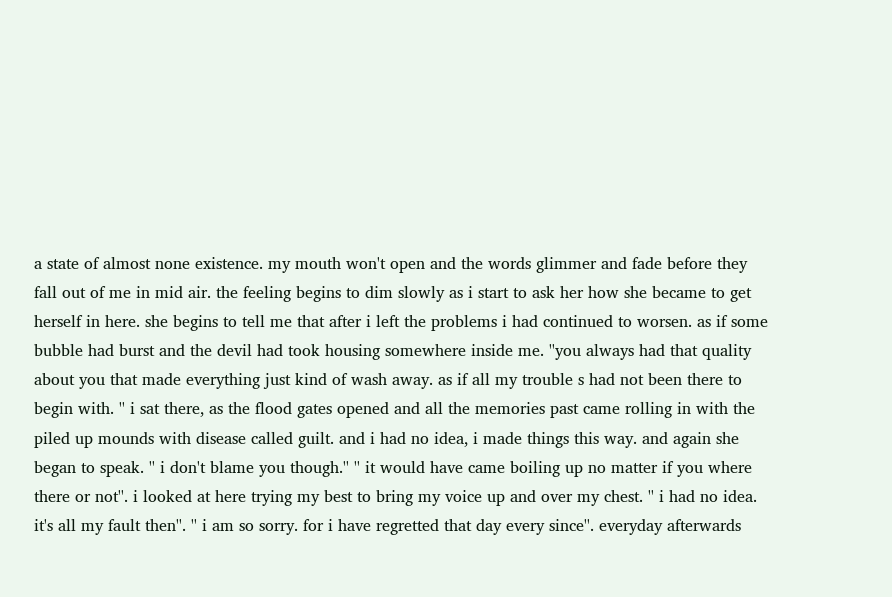a state of almost none existence. my mouth won't open and the words glimmer and fade before they fall out of me in mid air. the feeling begins to dim slowly as i start to ask her how she became to get herself in here. she begins to tell me that after i left the problems i had continued to worsen. as if some bubble had burst and the devil had took housing somewhere inside me. ''you always had that quality about you that made everything just kind of wash away. as if all my trouble s had not been there to begin with. '' i sat there, as the flood gates opened and all the memories past came rolling in with the piled up mounds with disease called guilt. and i had no idea, i made things this way. and again she began to speak. '' i don't blame you though.'' '' it would have came boiling up no matter if you where there or not''. i looked at here trying my best to bring my voice up and over my chest. '' i had no idea. it's all my fault then''. '' i am so sorry. for i have regretted that day every since''. everyday afterwards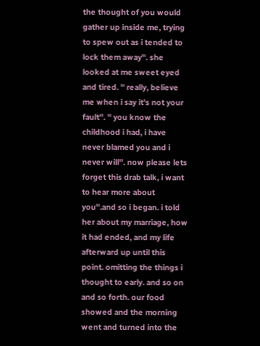the thought of you would gather up inside me, trying to spew out as i tended to lock them away''. she looked at me sweet eyed and tired. '' really, believe me when i say it's not your fault''. '' you know the childhood i had, i have never blamed you and i never will''. now please lets forget this drab talk, i want to hear more about you''.and so i began. i told her about my marriage, how it had ended, and my life afterward up until this point. omitting the things i thought to early. and so on and so forth. our food showed and the morning went and turned into the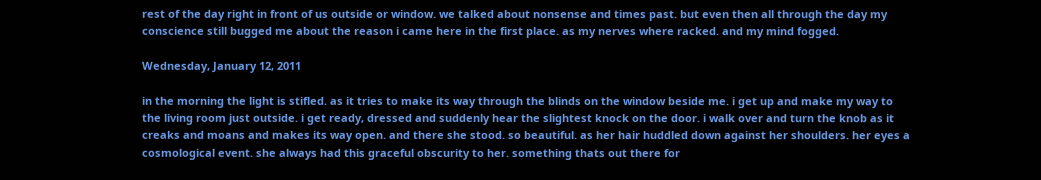rest of the day right in front of us outside or window. we talked about nonsense and times past. but even then all through the day my conscience still bugged me about the reason i came here in the first place. as my nerves where racked. and my mind fogged.

Wednesday, January 12, 2011

in the morning the light is stifled. as it tries to make its way through the blinds on the window beside me. i get up and make my way to the living room just outside. i get ready, dressed and suddenly hear the slightest knock on the door. i walk over and turn the knob as it creaks and moans and makes its way open. and there she stood. so beautiful. as her hair huddled down against her shoulders. her eyes a cosmological event. she always had this graceful obscurity to her. something thats out there for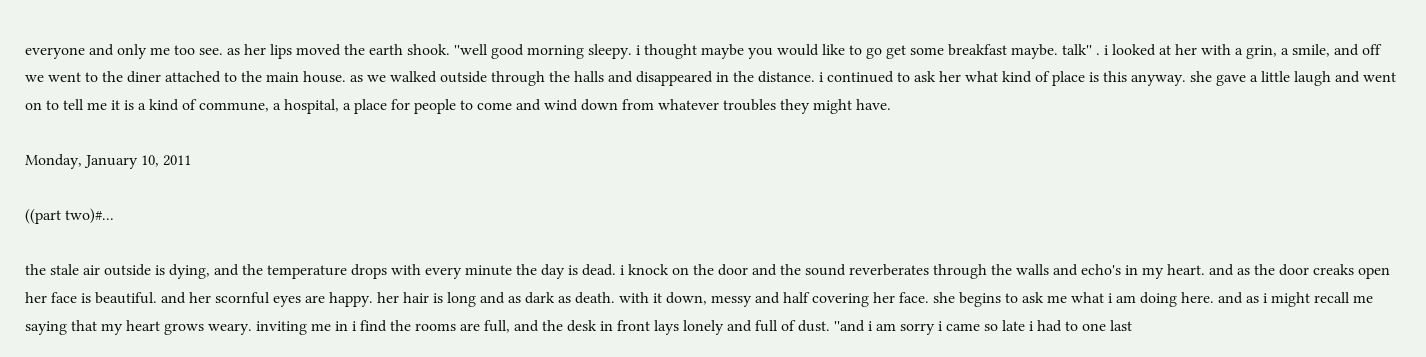everyone and only me too see. as her lips moved the earth shook. ''well good morning sleepy. i thought maybe you would like to go get some breakfast maybe. talk'' . i looked at her with a grin, a smile, and off we went to the diner attached to the main house. as we walked outside through the halls and disappeared in the distance. i continued to ask her what kind of place is this anyway. she gave a little laugh and went on to tell me it is a kind of commune, a hospital, a place for people to come and wind down from whatever troubles they might have.

Monday, January 10, 2011

((part two)#...

the stale air outside is dying, and the temperature drops with every minute the day is dead. i knock on the door and the sound reverberates through the walls and echo's in my heart. and as the door creaks open her face is beautiful. and her scornful eyes are happy. her hair is long and as dark as death. with it down, messy and half covering her face. she begins to ask me what i am doing here. and as i might recall me saying that my heart grows weary. inviting me in i find the rooms are full, and the desk in front lays lonely and full of dust. ''and i am sorry i came so late i had to one last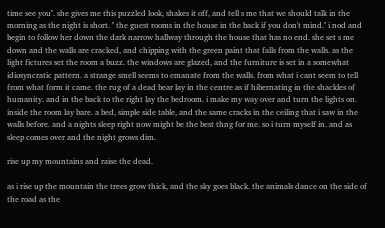time see you''. she gives me this puzzled look, shakes it off, and tell s me that we should talk in the morning as the night is short. '' the guest rooms in the house in the back if you don't mind.'' i nod and begin to follow her down the dark narrow hallway through the house that has no end. she set s me down and the walls are cracked, and chipping with the green paint that falls from the walls. as the light fictures set the room a buzz. the windows are glazed, and the furniture is set in a somewhat idiosyncratic pattern. a strange smell seems to emanate from the walls. from what i cant seem to tell from what form it came. the rug of a dead bear lay in the centre as if hibernating in the shackles of humanity. and in the back to the right lay the bedroom. i make my way over and turn the lights on. inside the room lay bare. a bed, simple side table, and the same cracks in the ceiling that i saw in the walls before. and a nights sleep right now might be the best thng for me. so i turn myself in. and as sleep comes over and the night grows dim.

rise up my mountains and raise the dead.

as i rise up the mountain the trees grow thick, and the sky goes black. the animals dance on the side of the road as the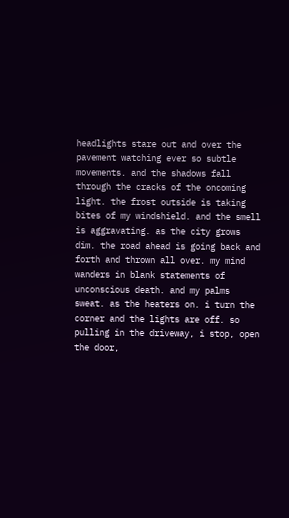headlights stare out and over the pavement watching ever so subtle movements. and the shadows fall through the cracks of the oncoming light. the frost outside is taking bites of my windshield. and the smell is aggravating. as the city grows dim. the road ahead is going back and forth and thrown all over. my mind wanders in blank statements of unconscious death. and my palms sweat. as the heaters on. i turn the corner and the lights are off. so pulling in the driveway, i stop, open the door,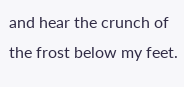and hear the crunch of the frost below my feet.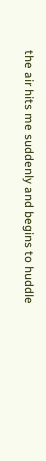the air hits me suddenly and begins to huddle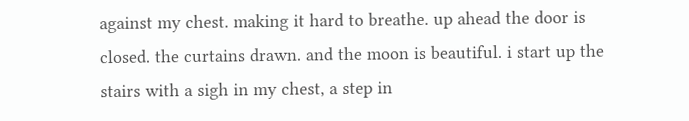against my chest. making it hard to breathe. up ahead the door is closed. the curtains drawn. and the moon is beautiful. i start up the stairs with a sigh in my chest, a step in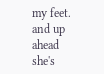my feet. and up ahead she's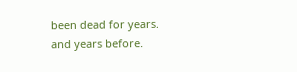been dead for years. and years before.